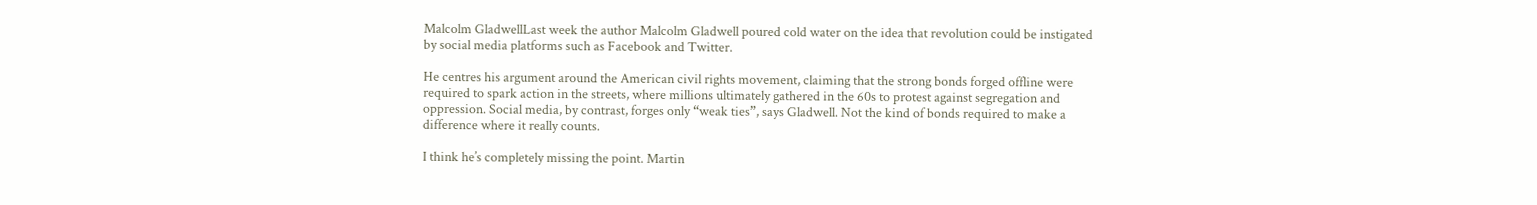Malcolm GladwellLast week the author Malcolm Gladwell poured cold water on the idea that revolution could be instigated by social media platforms such as Facebook and Twitter.

He centres his argument around the American civil rights movement, claiming that the strong bonds forged offline were required to spark action in the streets, where millions ultimately gathered in the 60s to protest against segregation and oppression. Social media, by contrast, forges only “weak ties”, says Gladwell. Not the kind of bonds required to make a difference where it really counts.

I think he’s completely missing the point. Martin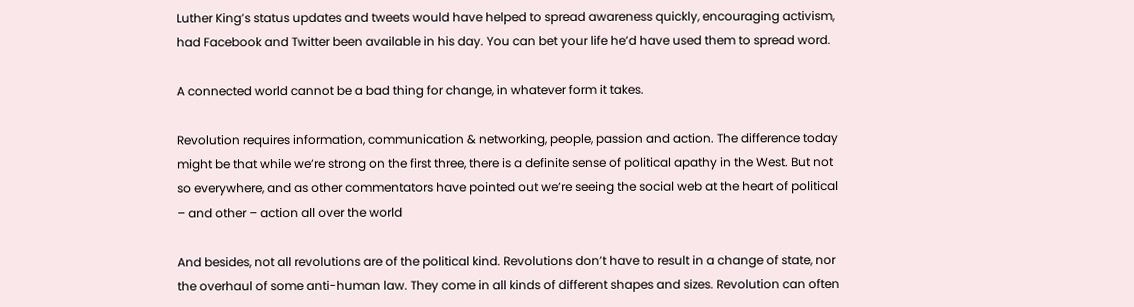Luther King’s status updates and tweets would have helped to spread awareness quickly, encouraging activism, had Facebook and Twitter been available in his day. You can bet your life he’d have used them to spread word.

A connected world cannot be a bad thing for change, in whatever form it takes.

Revolution requires information, communication & networking, people, passion and action. The difference today might be that while we’re strong on the first three, there is a definite sense of political apathy in the West. But not so everywhere, and as other commentators have pointed out we’re seeing the social web at the heart of political – and other – action all over the world

And besides, not all revolutions are of the political kind. Revolutions don’t have to result in a change of state, nor the overhaul of some anti-human law. They come in all kinds of different shapes and sizes. Revolution can often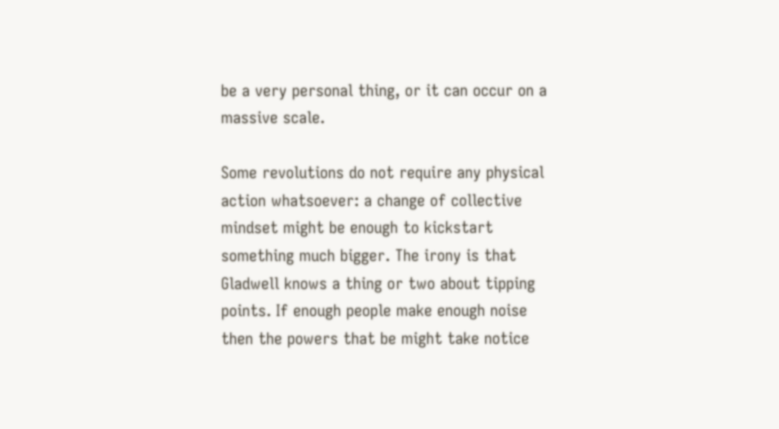be a very personal thing, or it can occur on a massive scale.

Some revolutions do not require any physical action whatsoever: a change of collective mindset might be enough to kickstart something much bigger. The irony is that Gladwell knows a thing or two about tipping points. If enough people make enough noise then the powers that be might take notice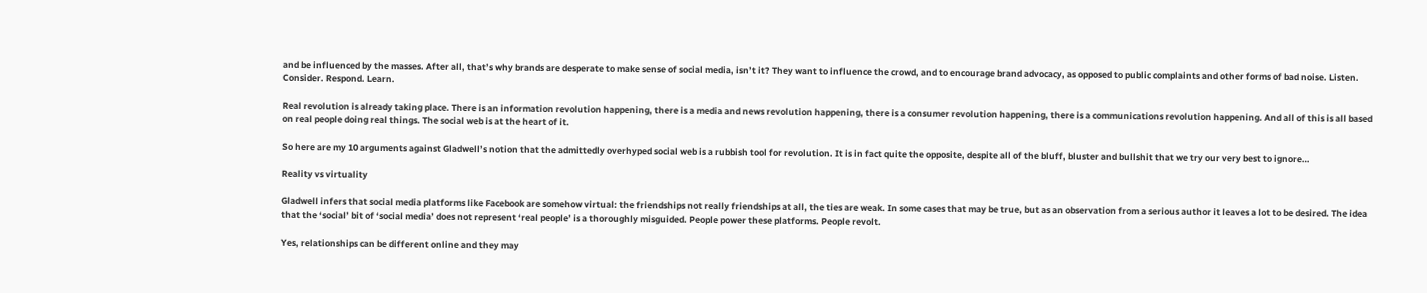and be influenced by the masses. After all, that’s why brands are desperate to make sense of social media, isn’t it? They want to influence the crowd, and to encourage brand advocacy, as opposed to public complaints and other forms of bad noise. Listen. Consider. Respond. Learn.

Real revolution is already taking place. There is an information revolution happening, there is a media and news revolution happening, there is a consumer revolution happening, there is a communications revolution happening. And all of this is all based on real people doing real things. The social web is at the heart of it.

So here are my 10 arguments against Gladwell’s notion that the admittedly overhyped social web is a rubbish tool for revolution. It is in fact quite the opposite, despite all of the bluff, bluster and bullshit that we try our very best to ignore…

Reality vs virtuality

Gladwell infers that social media platforms like Facebook are somehow virtual: the friendships not really friendships at all, the ties are weak. In some cases that may be true, but as an observation from a serious author it leaves a lot to be desired. The idea that the ‘social’ bit of ‘social media’ does not represent ‘real people’ is a thoroughly misguided. People power these platforms. People revolt.

Yes, relationships can be different online and they may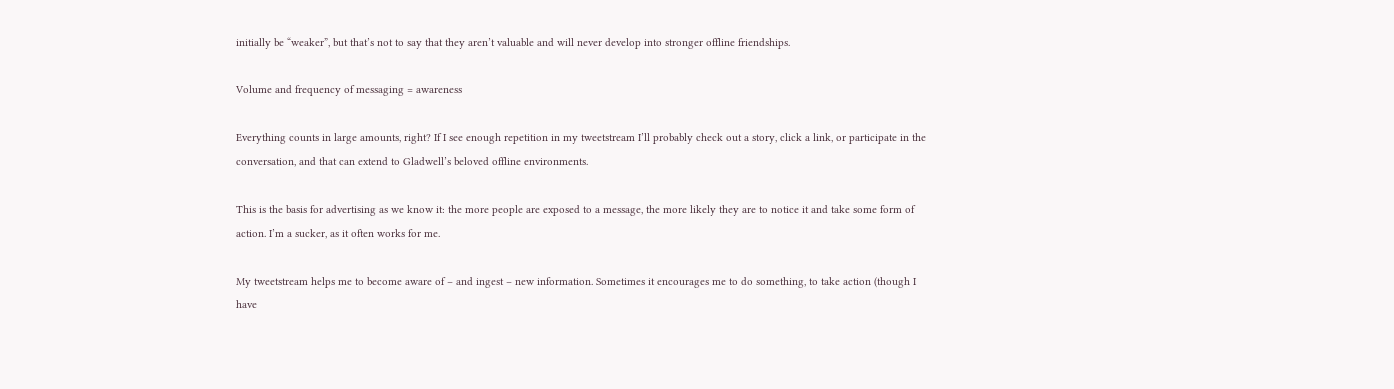initially be “weaker”, but that’s not to say that they aren’t valuable and will never develop into stronger offline friendships.

Volume and frequency of messaging = awareness

Everything counts in large amounts, right? If I see enough repetition in my tweetstream I’ll probably check out a story, click a link, or participate in the conversation, and that can extend to Gladwell’s beloved offline environments.

This is the basis for advertising as we know it: the more people are exposed to a message, the more likely they are to notice it and take some form of action. I’m a sucker, as it often works for me.

My tweetstream helps me to become aware of – and ingest – new information. Sometimes it encourages me to do something, to take action (though I have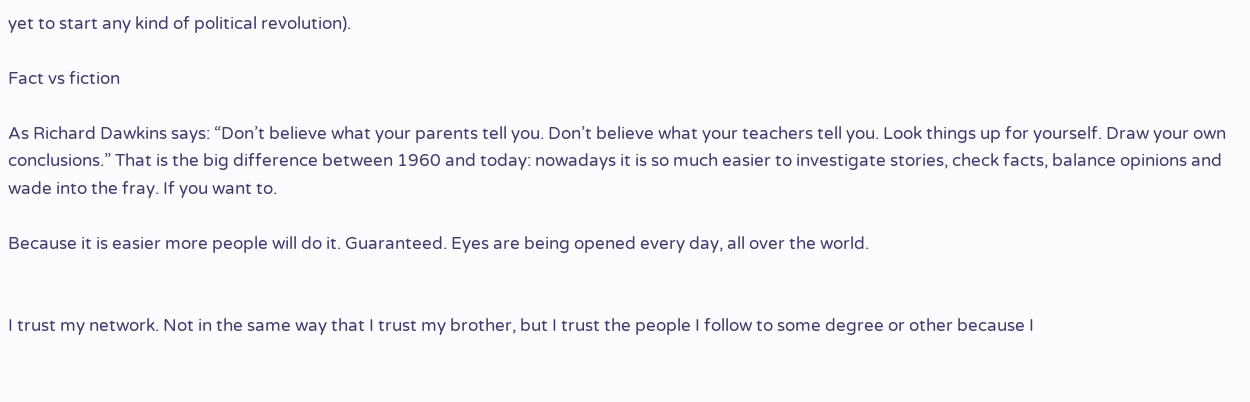yet to start any kind of political revolution).

Fact vs fiction

As Richard Dawkins says: “Don’t believe what your parents tell you. Don’t believe what your teachers tell you. Look things up for yourself. Draw your own conclusions.” That is the big difference between 1960 and today: nowadays it is so much easier to investigate stories, check facts, balance opinions and wade into the fray. If you want to.

Because it is easier more people will do it. Guaranteed. Eyes are being opened every day, all over the world.


I trust my network. Not in the same way that I trust my brother, but I trust the people I follow to some degree or other because I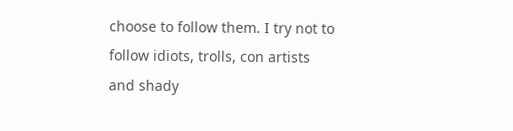choose to follow them. I try not to follow idiots, trolls, con artists and shady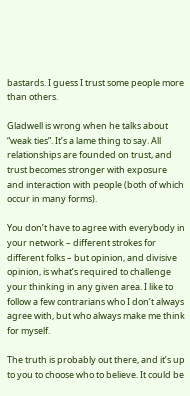bastards. I guess I trust some people more than others.

Gladwell is wrong when he talks about “weak ties”. It’s a lame thing to say. All relationships are founded on trust, and trust becomes stronger with exposure and interaction with people (both of which occur in many forms).

You don’t have to agree with everybody in your network – different strokes for different folks – but opinion, and divisive opinion, is what’s required to challenge your thinking in any given area. I like to follow a few contrarians who I don’t always agree with, but who always make me think for myself.

The truth is probably out there, and it’s up to you to choose who to believe. It could be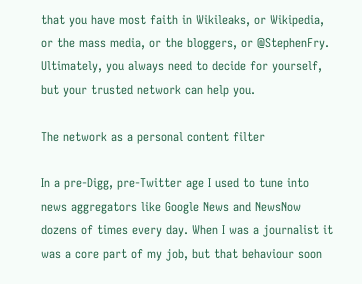that you have most faith in Wikileaks, or Wikipedia, or the mass media, or the bloggers, or @StephenFry. Ultimately, you always need to decide for yourself, but your trusted network can help you.

The network as a personal content filter

In a pre-Digg, pre-Twitter age I used to tune into news aggregators like Google News and NewsNow dozens of times every day. When I was a journalist it was a core part of my job, but that behaviour soon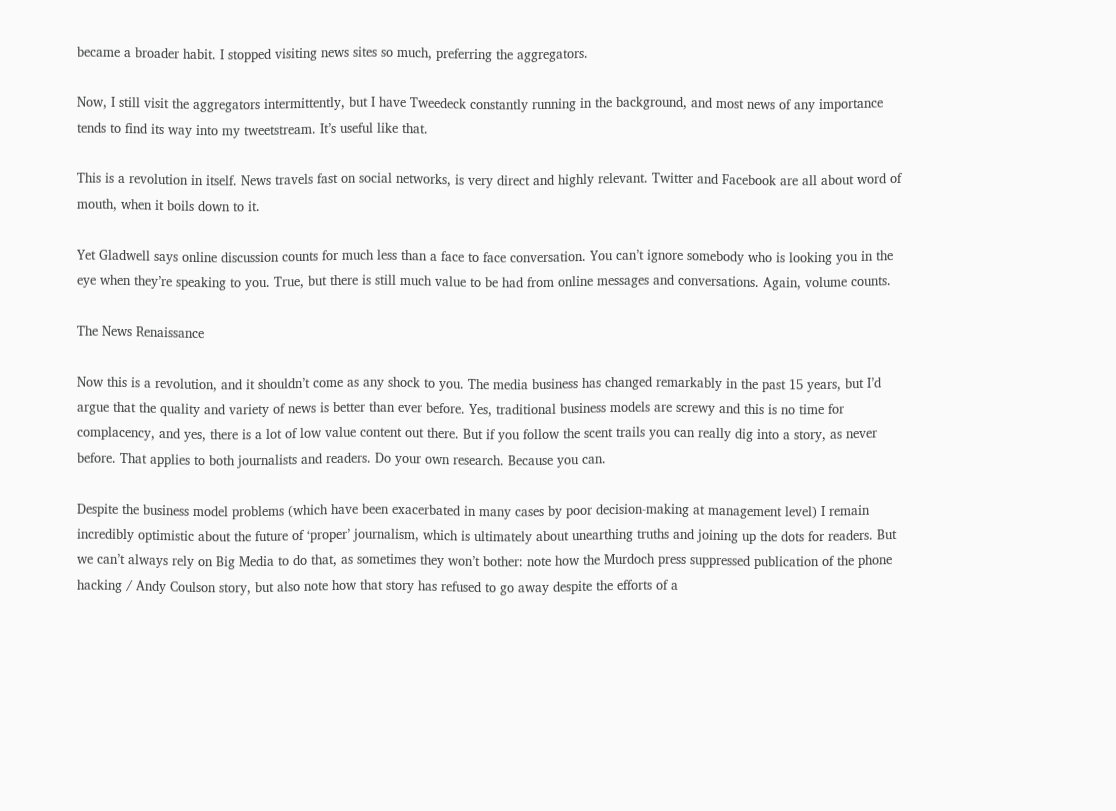became a broader habit. I stopped visiting news sites so much, preferring the aggregators.

Now, I still visit the aggregators intermittently, but I have Tweedeck constantly running in the background, and most news of any importance tends to find its way into my tweetstream. It’s useful like that.

This is a revolution in itself. News travels fast on social networks, is very direct and highly relevant. Twitter and Facebook are all about word of mouth, when it boils down to it.

Yet Gladwell says online discussion counts for much less than a face to face conversation. You can’t ignore somebody who is looking you in the eye when they’re speaking to you. True, but there is still much value to be had from online messages and conversations. Again, volume counts.

The News Renaissance

Now this is a revolution, and it shouldn’t come as any shock to you. The media business has changed remarkably in the past 15 years, but I’d argue that the quality and variety of news is better than ever before. Yes, traditional business models are screwy and this is no time for complacency, and yes, there is a lot of low value content out there. But if you follow the scent trails you can really dig into a story, as never before. That applies to both journalists and readers. Do your own research. Because you can.

Despite the business model problems (which have been exacerbated in many cases by poor decision-making at management level) I remain incredibly optimistic about the future of ‘proper’ journalism, which is ultimately about unearthing truths and joining up the dots for readers. But we can’t always rely on Big Media to do that, as sometimes they won’t bother: note how the Murdoch press suppressed publication of the phone hacking / Andy Coulson story, but also note how that story has refused to go away despite the efforts of a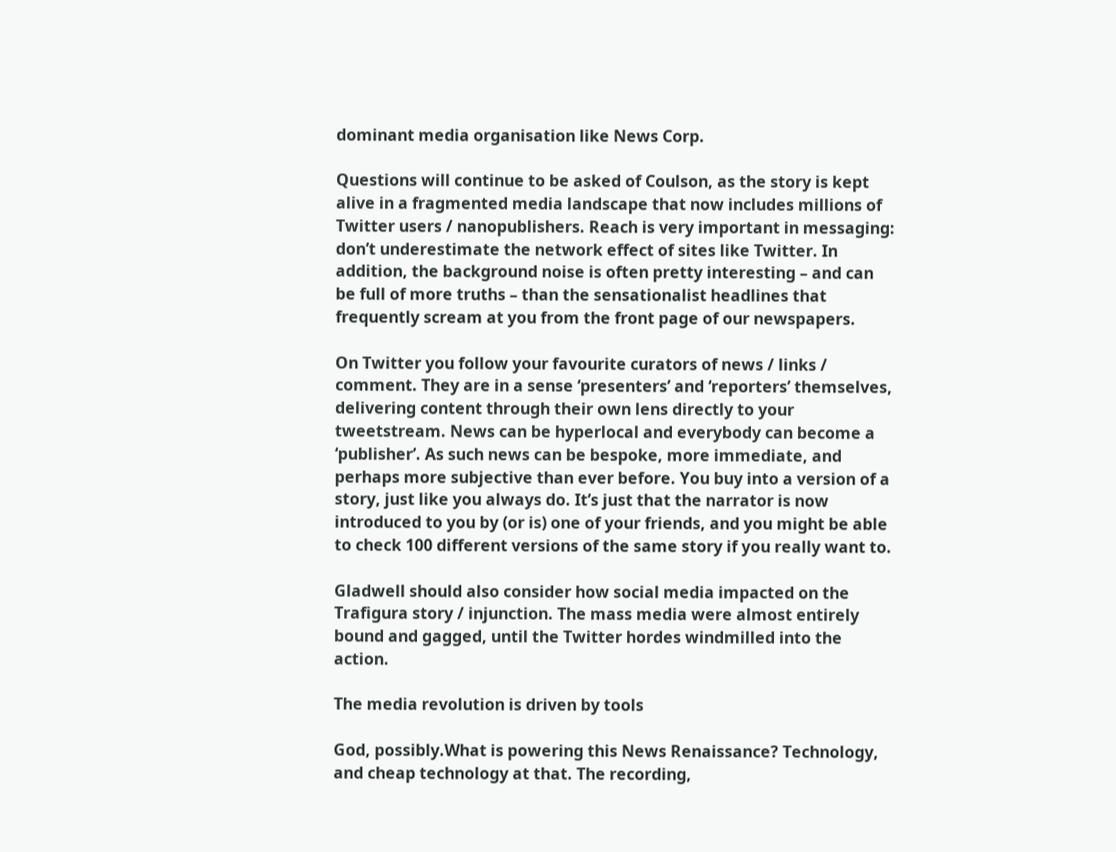dominant media organisation like News Corp.

Questions will continue to be asked of Coulson, as the story is kept alive in a fragmented media landscape that now includes millions of Twitter users / nanopublishers. Reach is very important in messaging: don’t underestimate the network effect of sites like Twitter. In addition, the background noise is often pretty interesting – and can be full of more truths – than the sensationalist headlines that frequently scream at you from the front page of our newspapers.

On Twitter you follow your favourite curators of news / links / comment. They are in a sense ‘presenters’ and ‘reporters’ themselves, delivering content through their own lens directly to your tweetstream. News can be hyperlocal and everybody can become a ‘publisher’. As such news can be bespoke, more immediate, and perhaps more subjective than ever before. You buy into a version of a story, just like you always do. It’s just that the narrator is now introduced to you by (or is) one of your friends, and you might be able to check 100 different versions of the same story if you really want to.

Gladwell should also consider how social media impacted on the Trafigura story / injunction. The mass media were almost entirely bound and gagged, until the Twitter hordes windmilled into the action.

The media revolution is driven by tools

God, possibly.What is powering this News Renaissance? Technology, and cheap technology at that. The recording,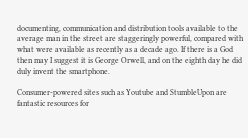documenting, communication and distribution tools available to the average man in the street are staggeringly powerful, compared with what were available as recently as a decade ago. If there is a God then may I suggest it is George Orwell, and on the eighth day he did duly invent the smartphone.

Consumer-powered sites such as Youtube and StumbleUpon are fantastic resources for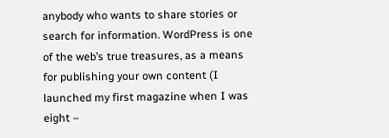anybody who wants to share stories or search for information. WordPress is one of the web’s true treasures, as a means for publishing your own content (I launched my first magazine when I was eight –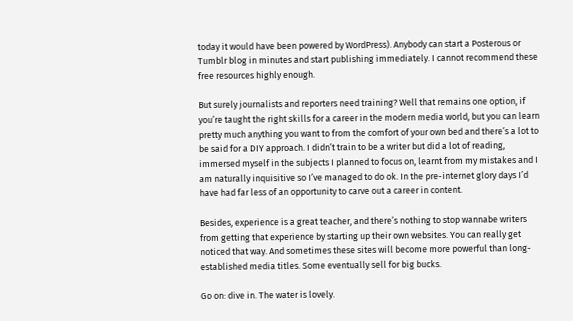today it would have been powered by WordPress). Anybody can start a Posterous or Tumblr blog in minutes and start publishing immediately. I cannot recommend these free resources highly enough.

But surely journalists and reporters need training? Well that remains one option, if you’re taught the right skills for a career in the modern media world, but you can learn pretty much anything you want to from the comfort of your own bed and there’s a lot to be said for a DIY approach. I didn’t train to be a writer but did a lot of reading, immersed myself in the subjects I planned to focus on, learnt from my mistakes and I am naturally inquisitive so I’ve managed to do ok. In the pre-internet glory days I’d have had far less of an opportunity to carve out a career in content.

Besides, experience is a great teacher, and there’s nothing to stop wannabe writers from getting that experience by starting up their own websites. You can really get noticed that way. And sometimes these sites will become more powerful than long-established media titles. Some eventually sell for big bucks.

Go on: dive in. The water is lovely.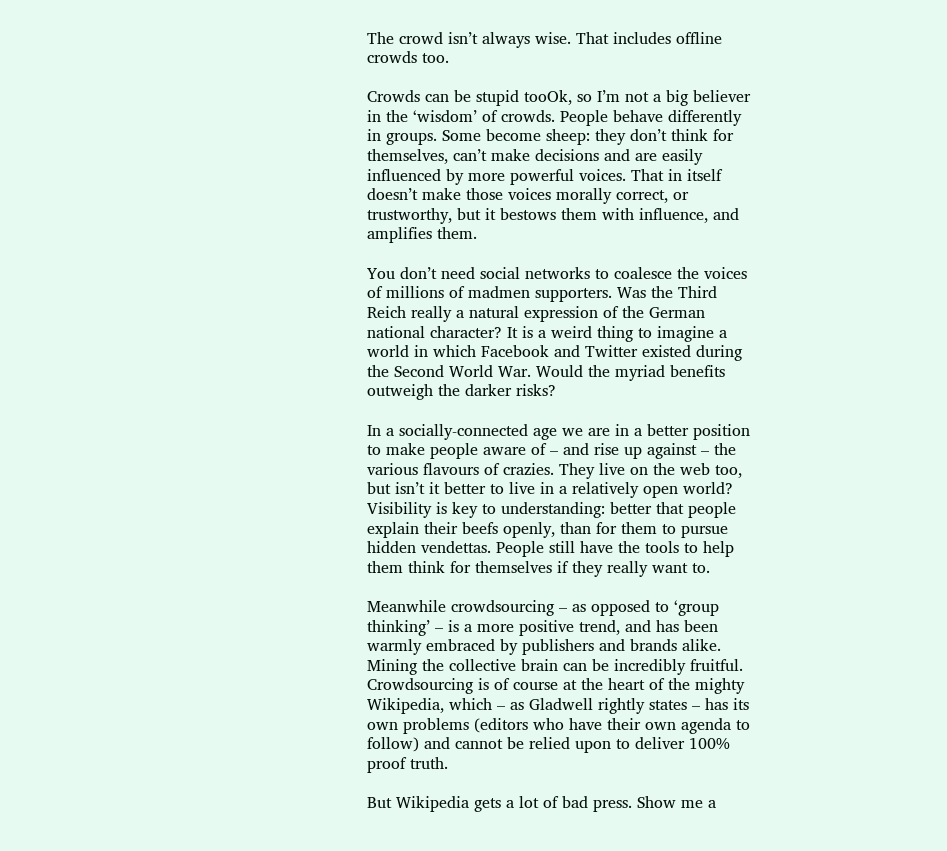The crowd isn’t always wise. That includes offline crowds too.

Crowds can be stupid tooOk, so I’m not a big believer in the ‘wisdom’ of crowds. People behave differently in groups. Some become sheep: they don’t think for themselves, can’t make decisions and are easily influenced by more powerful voices. That in itself doesn’t make those voices morally correct, or trustworthy, but it bestows them with influence, and amplifies them.

You don’t need social networks to coalesce the voices of millions of madmen supporters. Was the Third Reich really a natural expression of the German national character? It is a weird thing to imagine a world in which Facebook and Twitter existed during the Second World War. Would the myriad benefits outweigh the darker risks?

In a socially-connected age we are in a better position to make people aware of – and rise up against – the various flavours of crazies. They live on the web too, but isn’t it better to live in a relatively open world? Visibility is key to understanding: better that people explain their beefs openly, than for them to pursue hidden vendettas. People still have the tools to help them think for themselves if they really want to.

Meanwhile crowdsourcing – as opposed to ‘group thinking’ – is a more positive trend, and has been warmly embraced by publishers and brands alike. Mining the collective brain can be incredibly fruitful. Crowdsourcing is of course at the heart of the mighty Wikipedia, which – as Gladwell rightly states – has its own problems (editors who have their own agenda to follow) and cannot be relied upon to deliver 100% proof truth.

But Wikipedia gets a lot of bad press. Show me a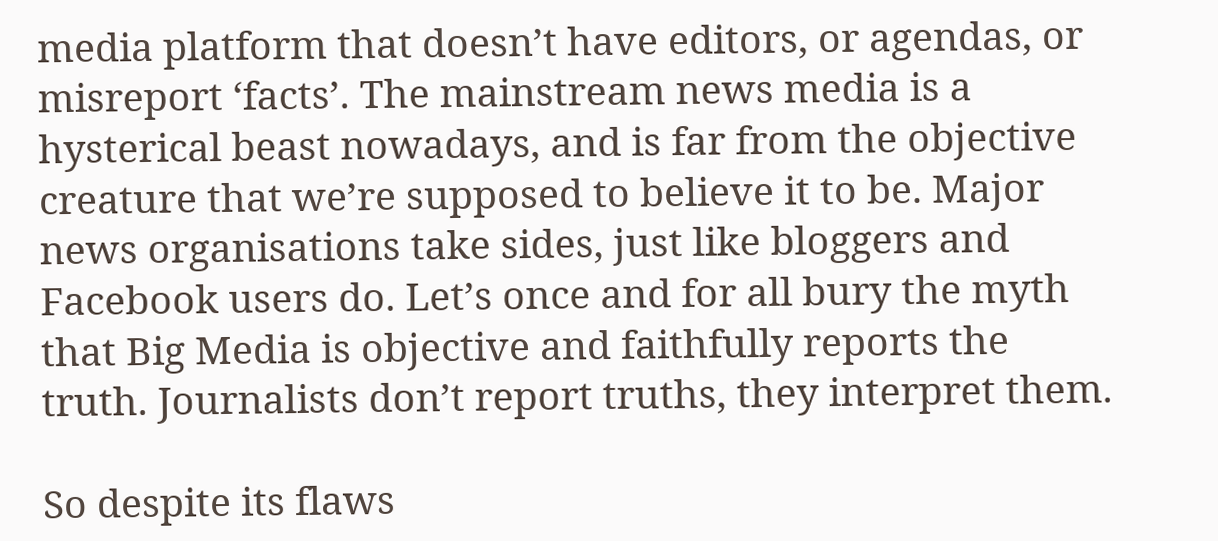media platform that doesn’t have editors, or agendas, or misreport ‘facts’. The mainstream news media is a hysterical beast nowadays, and is far from the objective creature that we’re supposed to believe it to be. Major news organisations take sides, just like bloggers and Facebook users do. Let’s once and for all bury the myth that Big Media is objective and faithfully reports the truth. Journalists don’t report truths, they interpret them.

So despite its flaws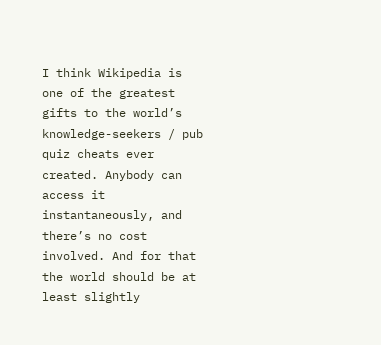I think Wikipedia is one of the greatest gifts to the world’s knowledge-seekers / pub quiz cheats ever created. Anybody can access it instantaneously, and there’s no cost involved. And for that the world should be at least slightly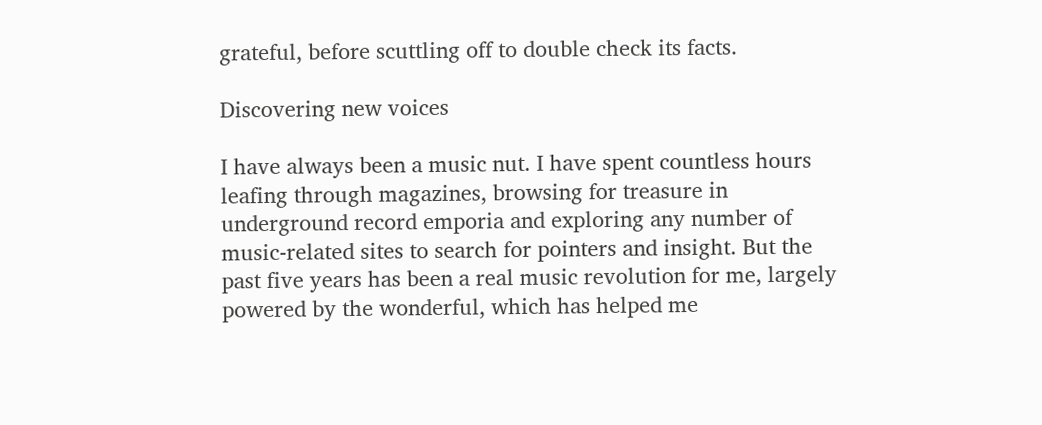grateful, before scuttling off to double check its facts.

Discovering new voices

I have always been a music nut. I have spent countless hours leafing through magazines, browsing for treasure in underground record emporia and exploring any number of music-related sites to search for pointers and insight. But the past five years has been a real music revolution for me, largely powered by the wonderful, which has helped me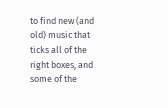to find new (and old) music that ticks all of the right boxes, and some of the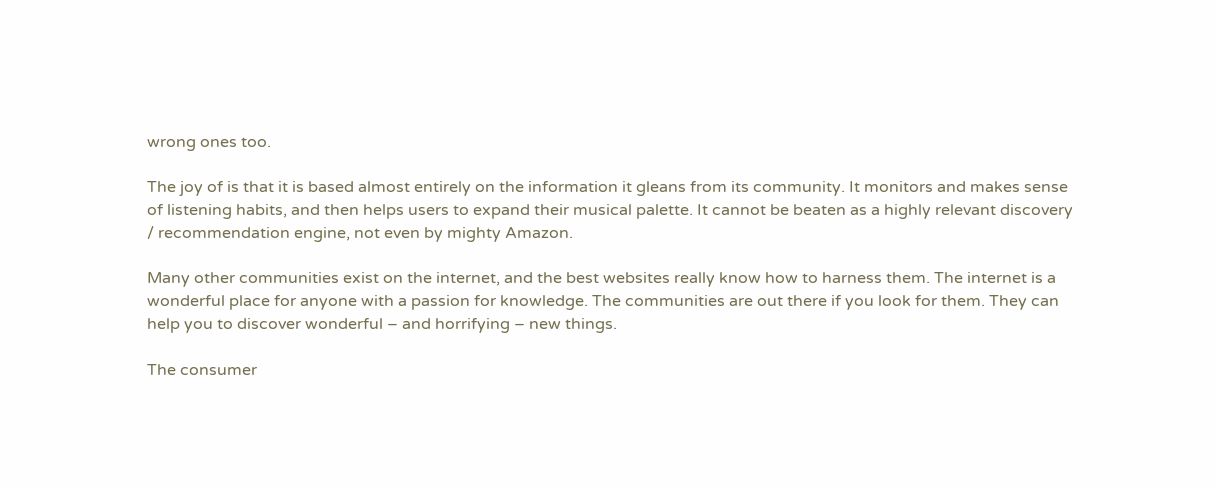wrong ones too.

The joy of is that it is based almost entirely on the information it gleans from its community. It monitors and makes sense of listening habits, and then helps users to expand their musical palette. It cannot be beaten as a highly relevant discovery / recommendation engine, not even by mighty Amazon.

Many other communities exist on the internet, and the best websites really know how to harness them. The internet is a wonderful place for anyone with a passion for knowledge. The communities are out there if you look for them. They can help you to discover wonderful – and horrifying – new things.

The consumer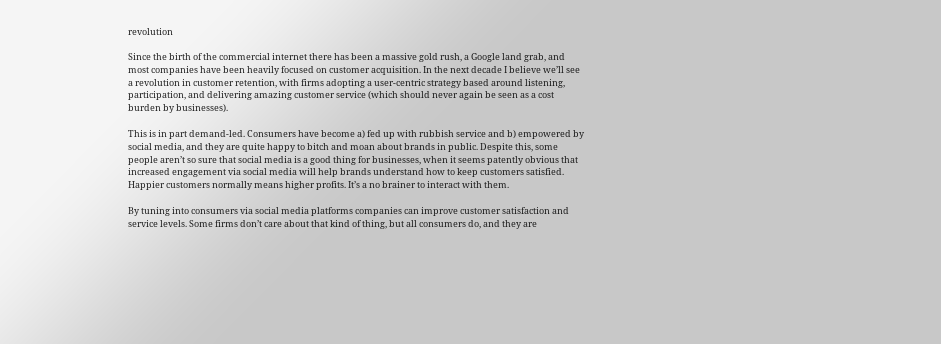revolution

Since the birth of the commercial internet there has been a massive gold rush, a Google land grab, and most companies have been heavily focused on customer acquisition. In the next decade I believe we’ll see a revolution in customer retention, with firms adopting a user-centric strategy based around listening, participation, and delivering amazing customer service (which should never again be seen as a cost burden by businesses).

This is in part demand-led. Consumers have become a) fed up with rubbish service and b) empowered by social media, and they are quite happy to bitch and moan about brands in public. Despite this, some people aren’t so sure that social media is a good thing for businesses, when it seems patently obvious that increased engagement via social media will help brands understand how to keep customers satisfied. Happier customers normally means higher profits. It’s a no brainer to interact with them.

By tuning into consumers via social media platforms companies can improve customer satisfaction and service levels. Some firms don’t care about that kind of thing, but all consumers do, and they are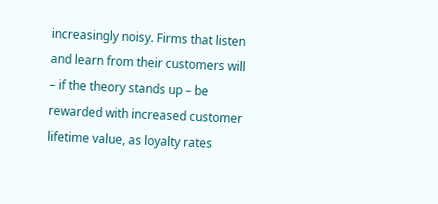increasingly noisy. Firms that listen and learn from their customers will – if the theory stands up – be rewarded with increased customer lifetime value, as loyalty rates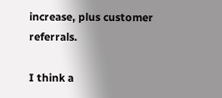increase, plus customer referrals.

I think a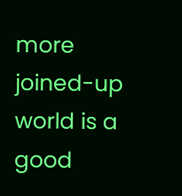more joined-up world is a good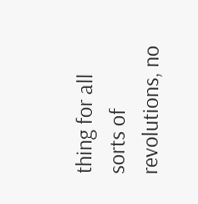thing for all sorts of revolutions, no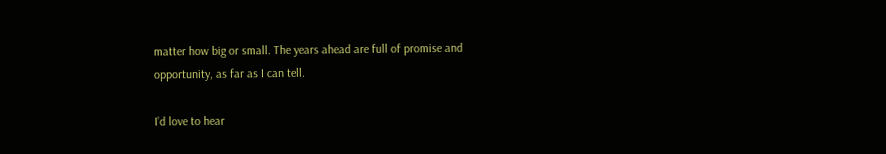matter how big or small. The years ahead are full of promise and opportunity, as far as I can tell.

I’d love to hear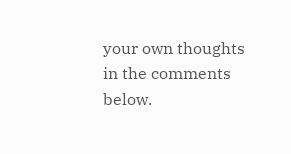your own thoughts in the comments below.